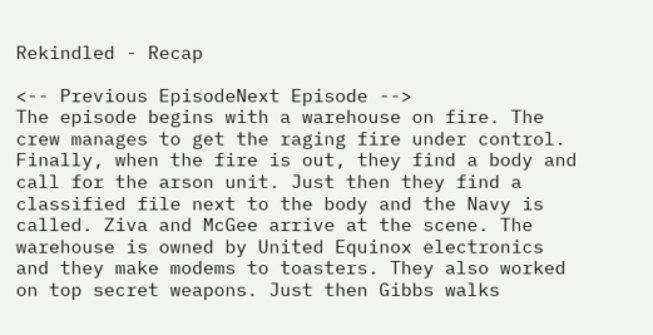Rekindled - Recap

<-- Previous EpisodeNext Episode -->
The episode begins with a warehouse on fire. The crew manages to get the raging fire under control. Finally, when the fire is out, they find a body and call for the arson unit. Just then they find a classified file next to the body and the Navy is called. Ziva and McGee arrive at the scene. The warehouse is owned by United Equinox electronics and they make modems to toasters. They also worked on top secret weapons. Just then Gibbs walks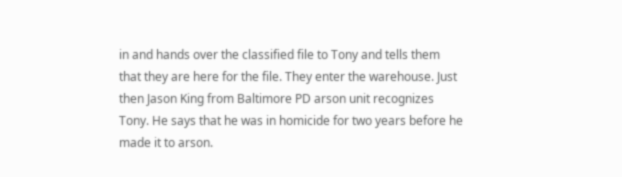in and hands over the classified file to Tony and tells them that they are here for the file. They enter the warehouse. Just then Jason King from Baltimore PD arson unit recognizes Tony. He says that he was in homicide for two years before he made it to arson.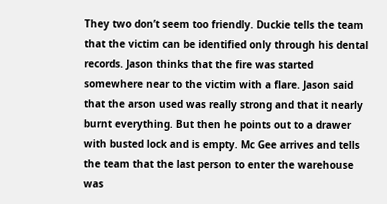They two don’t seem too friendly. Duckie tells the team that the victim can be identified only through his dental records. Jason thinks that the fire was started somewhere near to the victim with a flare. Jason said that the arson used was really strong and that it nearly burnt everything. But then he points out to a drawer with busted lock and is empty. Mc Gee arrives and tells the team that the last person to enter the warehouse was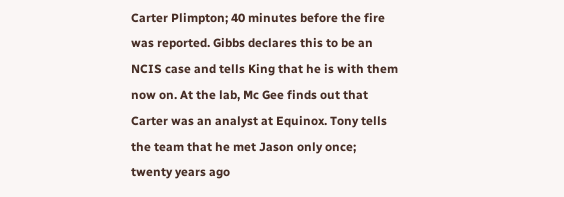Carter Plimpton; 40 minutes before the fire was reported. Gibbs declares this to be an NCIS case and tells King that he is with them now on. At the lab, Mc Gee finds out that Carter was an analyst at Equinox. Tony tells the team that he met Jason only once; twenty years ago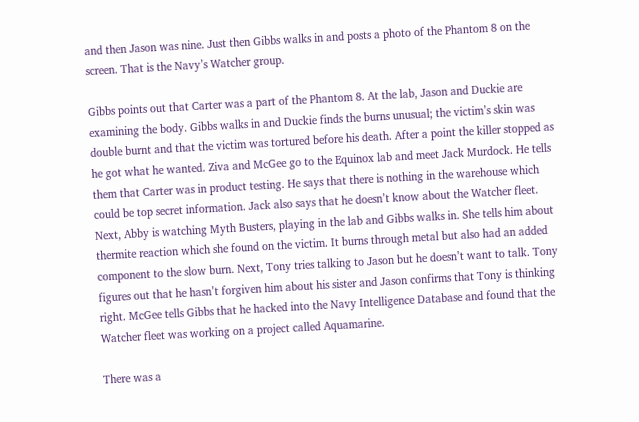and then Jason was nine. Just then Gibbs walks in and posts a photo of the Phantom 8 on the screen. That is the Navy’s Watcher group.

Gibbs points out that Carter was a part of the Phantom 8. At the lab, Jason and Duckie are examining the body. Gibbs walks in and Duckie finds the burns unusual; the victim’s skin was double burnt and that the victim was tortured before his death. After a point the killer stopped as he got what he wanted. Ziva and McGee go to the Equinox lab and meet Jack Murdock. He tells them that Carter was in product testing. He says that there is nothing in the warehouse which could be top secret information. Jack also says that he doesn’t know about the Watcher fleet. Next, Abby is watching Myth Busters, playing in the lab and Gibbs walks in. She tells him about thermite reaction which she found on the victim. It burns through metal but also had an added component to the slow burn. Next, Tony tries talking to Jason but he doesn’t want to talk. Tony figures out that he hasn’t forgiven him about his sister and Jason confirms that Tony is thinking right. McGee tells Gibbs that he hacked into the Navy Intelligence Database and found that the Watcher fleet was working on a project called Aquamarine.

There was a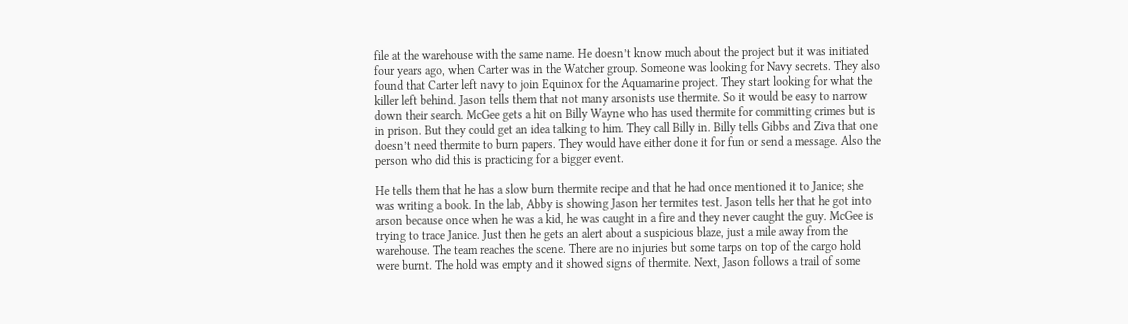file at the warehouse with the same name. He doesn’t know much about the project but it was initiated four years ago, when Carter was in the Watcher group. Someone was looking for Navy secrets. They also found that Carter left navy to join Equinox for the Aquamarine project. They start looking for what the killer left behind. Jason tells them that not many arsonists use thermite. So it would be easy to narrow down their search. McGee gets a hit on Billy Wayne who has used thermite for committing crimes but is in prison. But they could get an idea talking to him. They call Billy in. Billy tells Gibbs and Ziva that one doesn’t need thermite to burn papers. They would have either done it for fun or send a message. Also the person who did this is practicing for a bigger event.

He tells them that he has a slow burn thermite recipe and that he had once mentioned it to Janice; she was writing a book. In the lab, Abby is showing Jason her termites test. Jason tells her that he got into arson because once when he was a kid, he was caught in a fire and they never caught the guy. McGee is trying to trace Janice. Just then he gets an alert about a suspicious blaze, just a mile away from the warehouse. The team reaches the scene. There are no injuries but some tarps on top of the cargo hold were burnt. The hold was empty and it showed signs of thermite. Next, Jason follows a trail of some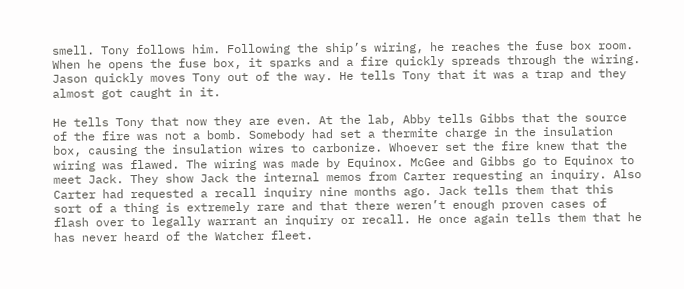smell. Tony follows him. Following the ship’s wiring, he reaches the fuse box room. When he opens the fuse box, it sparks and a fire quickly spreads through the wiring. Jason quickly moves Tony out of the way. He tells Tony that it was a trap and they almost got caught in it.

He tells Tony that now they are even. At the lab, Abby tells Gibbs that the source of the fire was not a bomb. Somebody had set a thermite charge in the insulation box, causing the insulation wires to carbonize. Whoever set the fire knew that the wiring was flawed. The wiring was made by Equinox. McGee and Gibbs go to Equinox to meet Jack. They show Jack the internal memos from Carter requesting an inquiry. Also Carter had requested a recall inquiry nine months ago. Jack tells them that this sort of a thing is extremely rare and that there weren’t enough proven cases of flash over to legally warrant an inquiry or recall. He once again tells them that he has never heard of the Watcher fleet.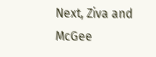Next, Ziva and McGee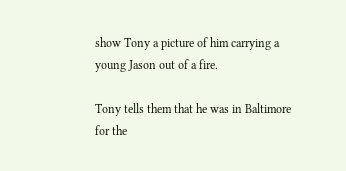show Tony a picture of him carrying a young Jason out of a fire.

Tony tells them that he was in Baltimore for the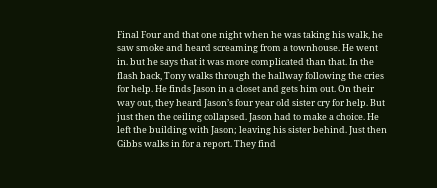Final Four and that one night when he was taking his walk, he saw smoke and heard screaming from a townhouse. He went in. but he says that it was more complicated than that. In the flash back, Tony walks through the hallway following the cries for help. He finds Jason in a closet and gets him out. On their way out, they heard Jason’s four year old sister cry for help. But just then the ceiling collapsed. Jason had to make a choice. He left the building with Jason; leaving his sister behind. Just then Gibbs walks in for a report. They find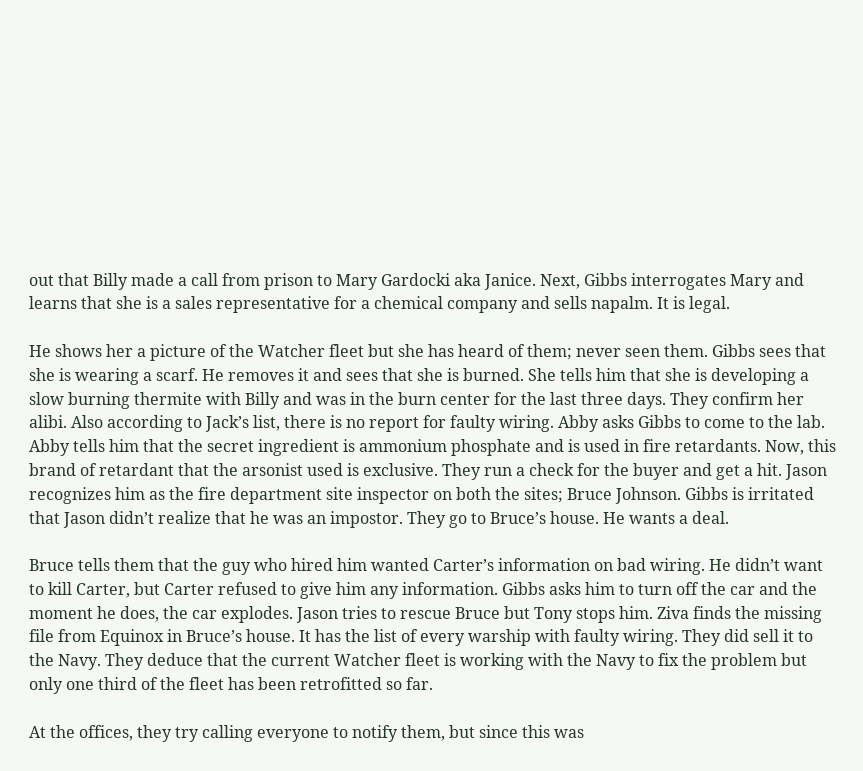out that Billy made a call from prison to Mary Gardocki aka Janice. Next, Gibbs interrogates Mary and learns that she is a sales representative for a chemical company and sells napalm. It is legal.

He shows her a picture of the Watcher fleet but she has heard of them; never seen them. Gibbs sees that she is wearing a scarf. He removes it and sees that she is burned. She tells him that she is developing a slow burning thermite with Billy and was in the burn center for the last three days. They confirm her alibi. Also according to Jack’s list, there is no report for faulty wiring. Abby asks Gibbs to come to the lab. Abby tells him that the secret ingredient is ammonium phosphate and is used in fire retardants. Now, this brand of retardant that the arsonist used is exclusive. They run a check for the buyer and get a hit. Jason recognizes him as the fire department site inspector on both the sites; Bruce Johnson. Gibbs is irritated that Jason didn’t realize that he was an impostor. They go to Bruce’s house. He wants a deal.

Bruce tells them that the guy who hired him wanted Carter’s information on bad wiring. He didn’t want to kill Carter, but Carter refused to give him any information. Gibbs asks him to turn off the car and the moment he does, the car explodes. Jason tries to rescue Bruce but Tony stops him. Ziva finds the missing file from Equinox in Bruce’s house. It has the list of every warship with faulty wiring. They did sell it to the Navy. They deduce that the current Watcher fleet is working with the Navy to fix the problem but only one third of the fleet has been retrofitted so far.

At the offices, they try calling everyone to notify them, but since this was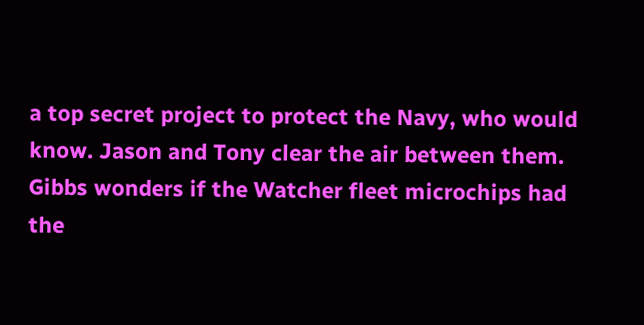a top secret project to protect the Navy, who would know. Jason and Tony clear the air between them. Gibbs wonders if the Watcher fleet microchips had the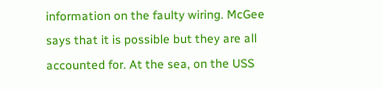information on the faulty wiring. McGee says that it is possible but they are all accounted for. At the sea, on the USS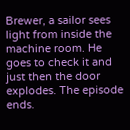Brewer, a sailor sees light from inside the machine room. He goes to check it and just then the door explodes. The episode ends.